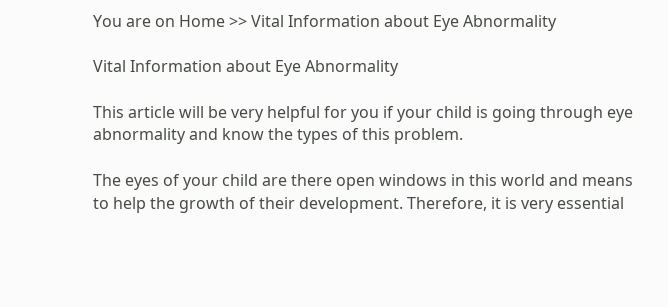You are on Home >> Vital Information about Eye Abnormality

Vital Information about Eye Abnormality

This article will be very helpful for you if your child is going through eye abnormality and know the types of this problem.

The eyes of your child are there open windows in this world and means to help the growth of their development. Therefore, it is very essential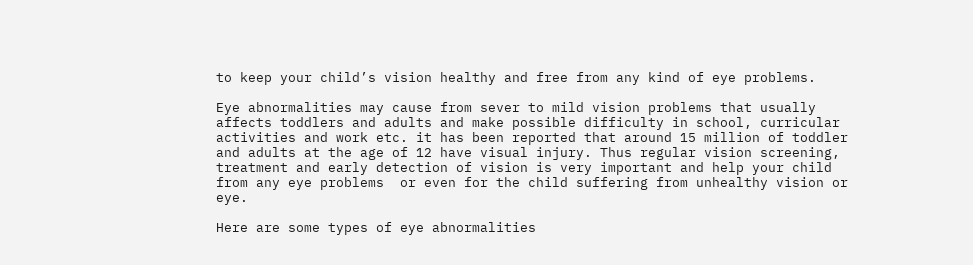to keep your child’s vision healthy and free from any kind of eye problems.

Eye abnormalities may cause from sever to mild vision problems that usually affects toddlers and adults and make possible difficulty in school, curricular activities and work etc. it has been reported that around 15 million of toddler and adults at the age of 12 have visual injury. Thus regular vision screening, treatment and early detection of vision is very important and help your child from any eye problems  or even for the child suffering from unhealthy vision or eye.

Here are some types of eye abnormalities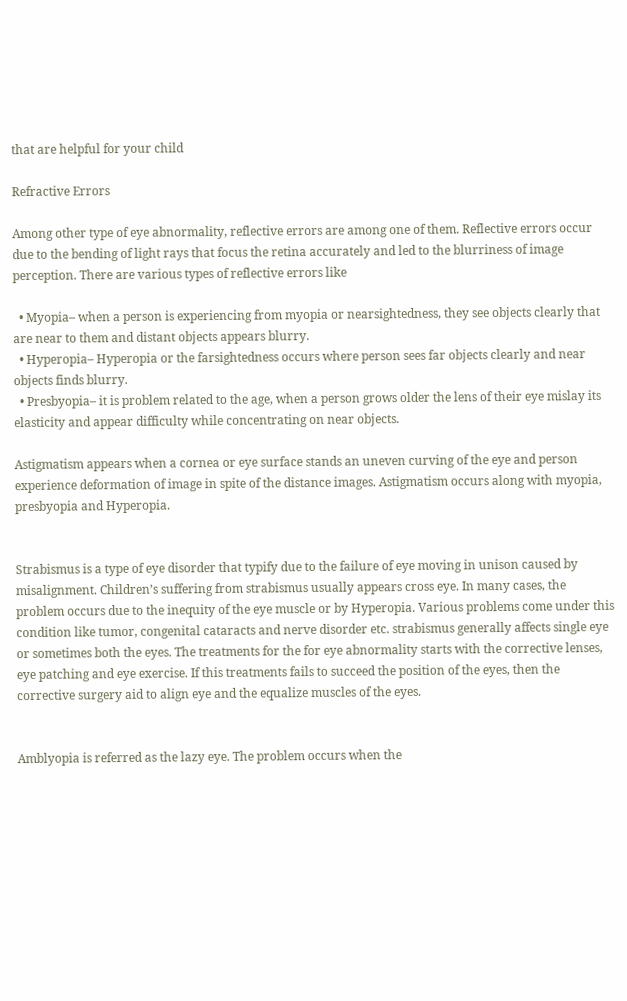that are helpful for your child

Refractive Errors

Among other type of eye abnormality, reflective errors are among one of them. Reflective errors occur due to the bending of light rays that focus the retina accurately and led to the blurriness of image perception. There are various types of reflective errors like

  • Myopia– when a person is experiencing from myopia or nearsightedness, they see objects clearly that are near to them and distant objects appears blurry.
  • Hyperopia– Hyperopia or the farsightedness occurs where person sees far objects clearly and near objects finds blurry.
  • Presbyopia– it is problem related to the age, when a person grows older the lens of their eye mislay its elasticity and appear difficulty while concentrating on near objects.

Astigmatism appears when a cornea or eye surface stands an uneven curving of the eye and person experience deformation of image in spite of the distance images. Astigmatism occurs along with myopia, presbyopia and Hyperopia.


Strabismus is a type of eye disorder that typify due to the failure of eye moving in unison caused by misalignment. Children’s suffering from strabismus usually appears cross eye. In many cases, the problem occurs due to the inequity of the eye muscle or by Hyperopia. Various problems come under this condition like tumor, congenital cataracts and nerve disorder etc. strabismus generally affects single eye or sometimes both the eyes. The treatments for the for eye abnormality starts with the corrective lenses, eye patching and eye exercise. If this treatments fails to succeed the position of the eyes, then the corrective surgery aid to align eye and the equalize muscles of the eyes.


Amblyopia is referred as the lazy eye. The problem occurs when the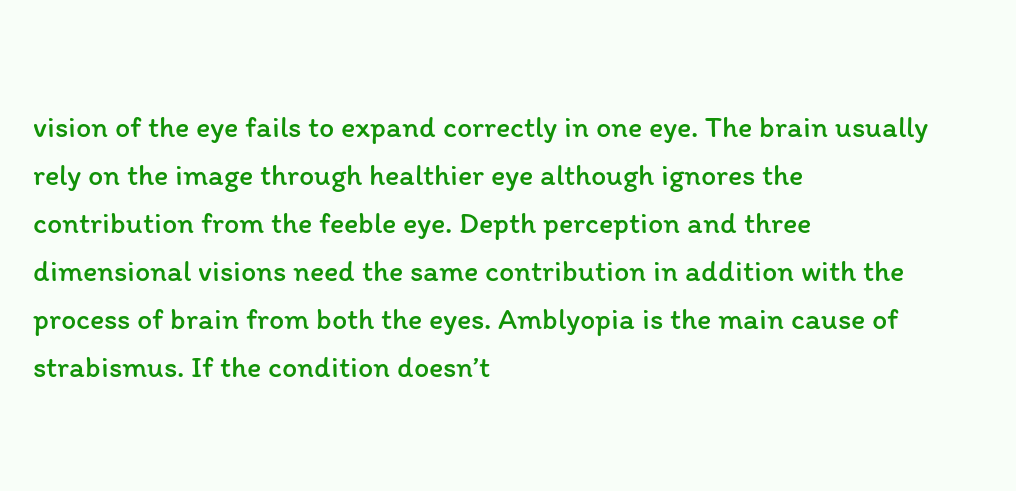vision of the eye fails to expand correctly in one eye. The brain usually rely on the image through healthier eye although ignores the contribution from the feeble eye. Depth perception and three dimensional visions need the same contribution in addition with the process of brain from both the eyes. Amblyopia is the main cause of strabismus. If the condition doesn’t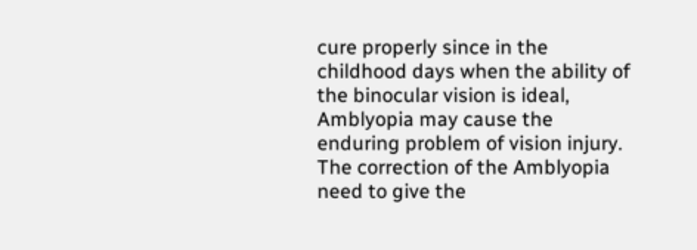cure properly since in the childhood days when the ability of the binocular vision is ideal, Amblyopia may cause the enduring problem of vision injury. The correction of the Amblyopia need to give the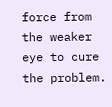force from the weaker eye to cure the problem.